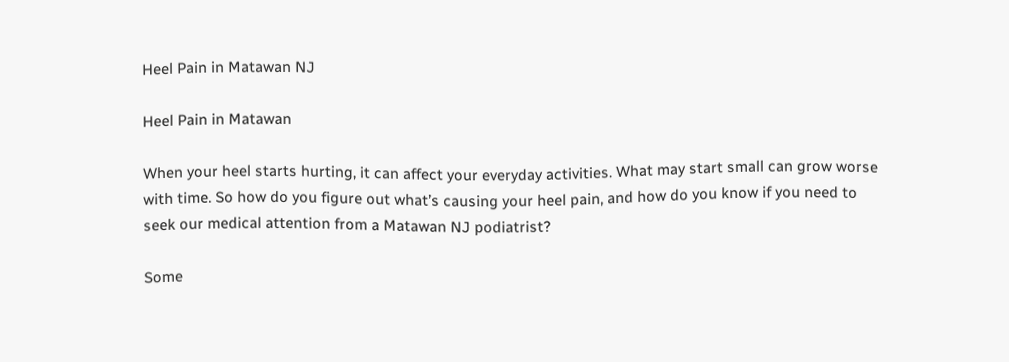Heel Pain in Matawan NJ

Heel Pain in Matawan

When your heel starts hurting, it can affect your everyday activities. What may start small can grow worse with time. So how do you figure out what’s causing your heel pain, and how do you know if you need to seek our medical attention from a Matawan NJ podiatrist?

Some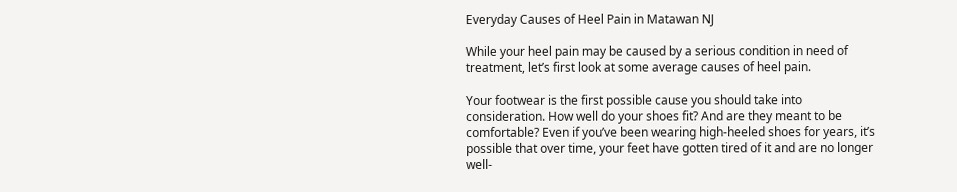Everyday Causes of Heel Pain in Matawan NJ

While your heel pain may be caused by a serious condition in need of treatment, let’s first look at some average causes of heel pain.

Your footwear is the first possible cause you should take into consideration. How well do your shoes fit? And are they meant to be comfortable? Even if you’ve been wearing high-heeled shoes for years, it’s possible that over time, your feet have gotten tired of it and are no longer well-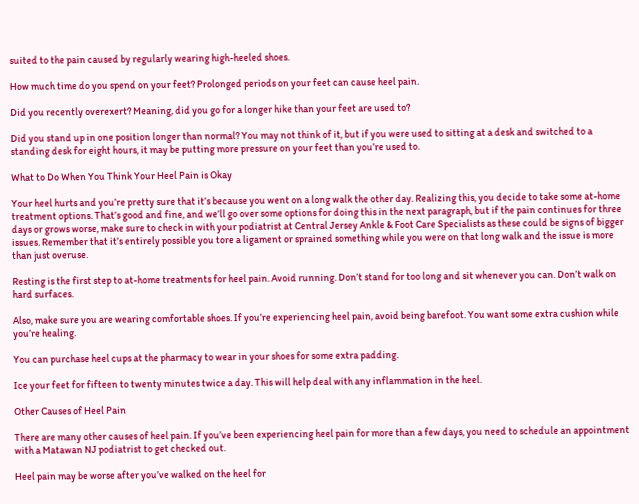suited to the pain caused by regularly wearing high-heeled shoes.

How much time do you spend on your feet? Prolonged periods on your feet can cause heel pain.

Did you recently overexert? Meaning, did you go for a longer hike than your feet are used to?

Did you stand up in one position longer than normal? You may not think of it, but if you were used to sitting at a desk and switched to a standing desk for eight hours, it may be putting more pressure on your feet than you’re used to.

What to Do When You Think Your Heel Pain is Okay

Your heel hurts and you’re pretty sure that it’s because you went on a long walk the other day. Realizing this, you decide to take some at-home treatment options. That’s good and fine, and we’ll go over some options for doing this in the next paragraph, but if the pain continues for three days or grows worse, make sure to check in with your podiatrist at Central Jersey Ankle & Foot Care Specialists as these could be signs of bigger issues. Remember that it’s entirely possible you tore a ligament or sprained something while you were on that long walk and the issue is more than just overuse.

Resting is the first step to at-home treatments for heel pain. Avoid running. Don’t stand for too long and sit whenever you can. Don’t walk on hard surfaces.

Also, make sure you are wearing comfortable shoes. If you’re experiencing heel pain, avoid being barefoot. You want some extra cushion while you’re healing.

You can purchase heel cups at the pharmacy to wear in your shoes for some extra padding.

Ice your feet for fifteen to twenty minutes twice a day. This will help deal with any inflammation in the heel.

Other Causes of Heel Pain

There are many other causes of heel pain. If you’ve been experiencing heel pain for more than a few days, you need to schedule an appointment with a Matawan NJ podiatrist to get checked out.

Heel pain may be worse after you’ve walked on the heel for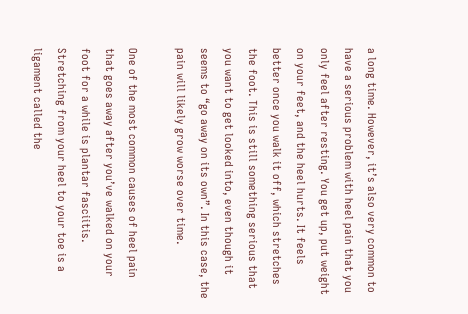a long time. However, it’s also very common to have a serious problem with heel pain that you only feel after resting. You get up, put weight on your feet, and the heel hurts. It feels better once you walk it off, which stretches the foot. This is still something serious that you want to get looked into, even though it seems to “go away on its own”. In this case, the pain will likely grow worse over time.

One of the most common causes of heel pain that goes away after you’ve walked on your foot for a while is plantar fasciitis. Stretching from your heel to your toe is a ligament called the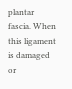plantar fascia. When this ligament is damaged or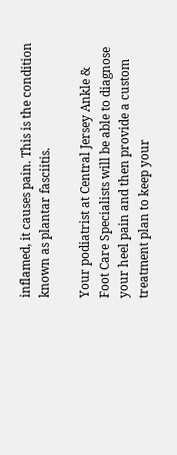inflamed, it causes pain. This is the condition known as plantar fasciitis.

Your podiatrist at Central Jersey Ankle & Foot Care Specialists will be able to diagnose your heel pain and then provide a custom treatment plan to keep your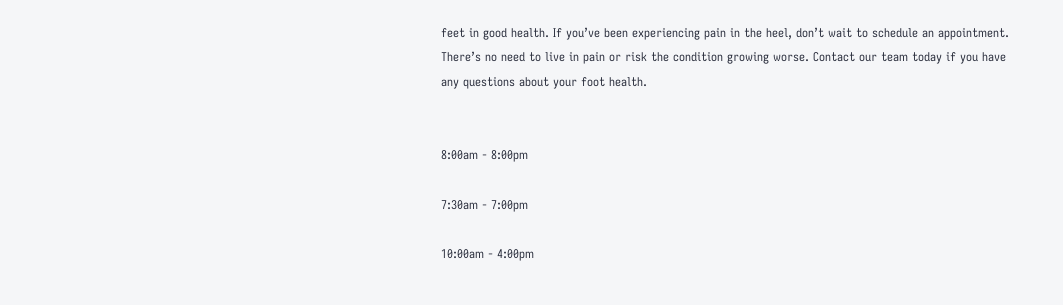feet in good health. If you’ve been experiencing pain in the heel, don’t wait to schedule an appointment. There’s no need to live in pain or risk the condition growing worse. Contact our team today if you have any questions about your foot health.


8:00am - 8:00pm

7:30am - 7:00pm

10:00am - 4:00pm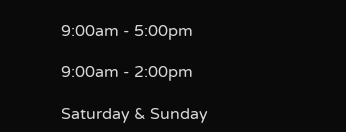9:00am - 5:00pm

9:00am - 2:00pm

Saturday & Sunday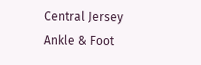Central Jersey Ankle & Foot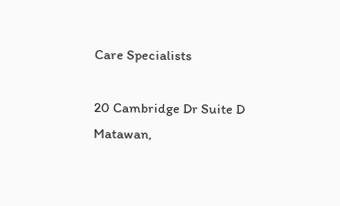Care Specialists

20 Cambridge Dr Suite D
Matawan,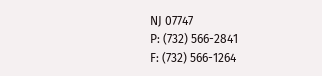NJ 07747
P: (732) 566-2841
F: (732) 566-1264